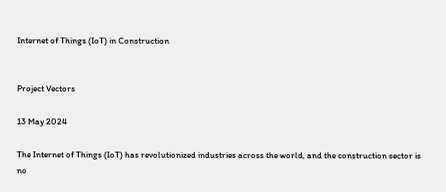Internet of Things (IoT) in Construction


Project Vectors

13 May 2024

The Internet of Things (IoT) has revolutionized industries across the world, and the construction sector is no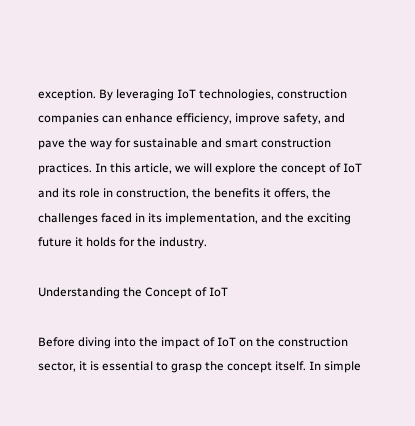exception. By leveraging IoT technologies, construction companies can enhance efficiency, improve safety, and pave the way for sustainable and smart construction practices. In this article, we will explore the concept of IoT and its role in construction, the benefits it offers, the challenges faced in its implementation, and the exciting future it holds for the industry.

Understanding the Concept of IoT

Before diving into the impact of IoT on the construction sector, it is essential to grasp the concept itself. In simple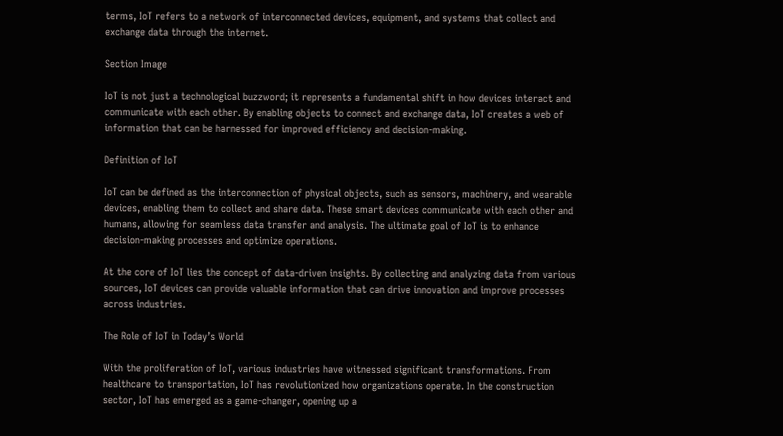terms, IoT refers to a network of interconnected devices, equipment, and systems that collect and exchange data through the internet.

Section Image

IoT is not just a technological buzzword; it represents a fundamental shift in how devices interact and communicate with each other. By enabling objects to connect and exchange data, IoT creates a web of information that can be harnessed for improved efficiency and decision-making.

Definition of IoT

IoT can be defined as the interconnection of physical objects, such as sensors, machinery, and wearable devices, enabling them to collect and share data. These smart devices communicate with each other and humans, allowing for seamless data transfer and analysis. The ultimate goal of IoT is to enhance decision-making processes and optimize operations.

At the core of IoT lies the concept of data-driven insights. By collecting and analyzing data from various sources, IoT devices can provide valuable information that can drive innovation and improve processes across industries.

The Role of IoT in Today’s World

With the proliferation of IoT, various industries have witnessed significant transformations. From healthcare to transportation, IoT has revolutionized how organizations operate. In the construction sector, IoT has emerged as a game-changer, opening up a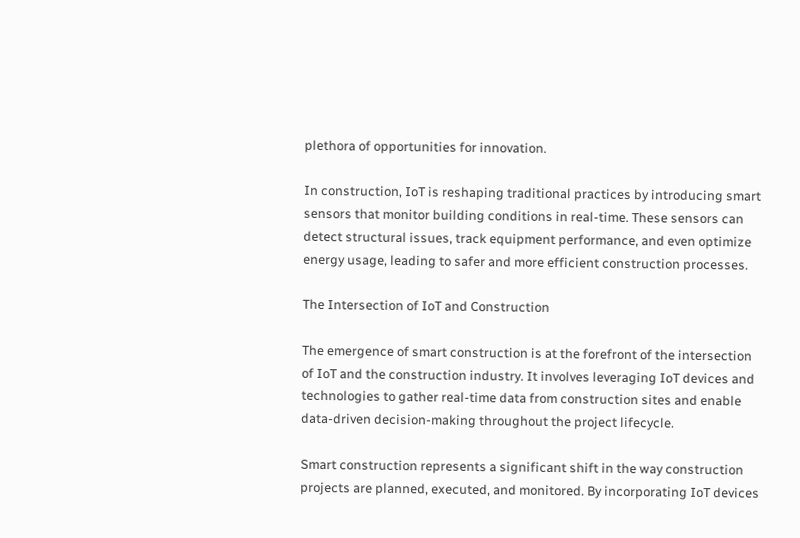plethora of opportunities for innovation.

In construction, IoT is reshaping traditional practices by introducing smart sensors that monitor building conditions in real-time. These sensors can detect structural issues, track equipment performance, and even optimize energy usage, leading to safer and more efficient construction processes.

The Intersection of IoT and Construction

The emergence of smart construction is at the forefront of the intersection of IoT and the construction industry. It involves leveraging IoT devices and technologies to gather real-time data from construction sites and enable data-driven decision-making throughout the project lifecycle.

Smart construction represents a significant shift in the way construction projects are planned, executed, and monitored. By incorporating IoT devices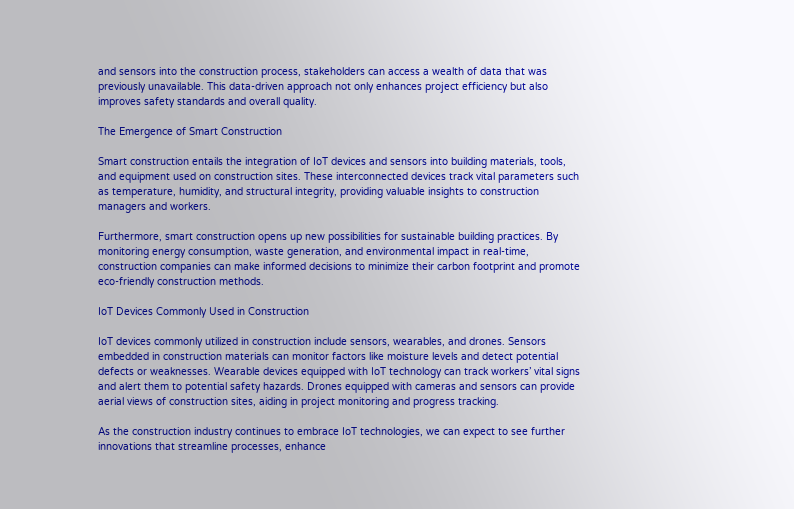and sensors into the construction process, stakeholders can access a wealth of data that was previously unavailable. This data-driven approach not only enhances project efficiency but also improves safety standards and overall quality.

The Emergence of Smart Construction

Smart construction entails the integration of IoT devices and sensors into building materials, tools, and equipment used on construction sites. These interconnected devices track vital parameters such as temperature, humidity, and structural integrity, providing valuable insights to construction managers and workers.

Furthermore, smart construction opens up new possibilities for sustainable building practices. By monitoring energy consumption, waste generation, and environmental impact in real-time, construction companies can make informed decisions to minimize their carbon footprint and promote eco-friendly construction methods.

IoT Devices Commonly Used in Construction

IoT devices commonly utilized in construction include sensors, wearables, and drones. Sensors embedded in construction materials can monitor factors like moisture levels and detect potential defects or weaknesses. Wearable devices equipped with IoT technology can track workers’ vital signs and alert them to potential safety hazards. Drones equipped with cameras and sensors can provide aerial views of construction sites, aiding in project monitoring and progress tracking.

As the construction industry continues to embrace IoT technologies, we can expect to see further innovations that streamline processes, enhance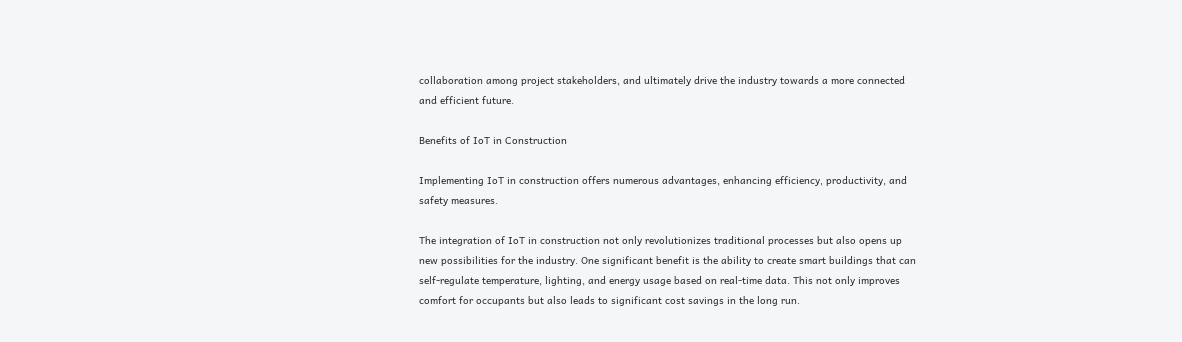collaboration among project stakeholders, and ultimately drive the industry towards a more connected and efficient future.

Benefits of IoT in Construction

Implementing IoT in construction offers numerous advantages, enhancing efficiency, productivity, and safety measures.

The integration of IoT in construction not only revolutionizes traditional processes but also opens up new possibilities for the industry. One significant benefit is the ability to create smart buildings that can self-regulate temperature, lighting, and energy usage based on real-time data. This not only improves comfort for occupants but also leads to significant cost savings in the long run.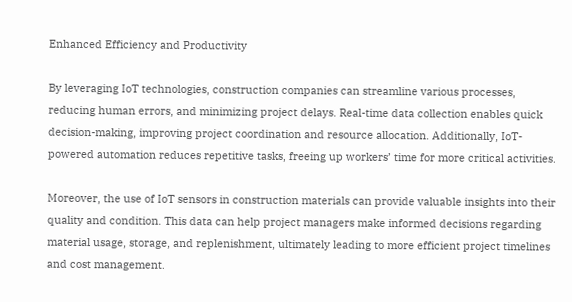Enhanced Efficiency and Productivity

By leveraging IoT technologies, construction companies can streamline various processes, reducing human errors, and minimizing project delays. Real-time data collection enables quick decision-making, improving project coordination and resource allocation. Additionally, IoT-powered automation reduces repetitive tasks, freeing up workers’ time for more critical activities.

Moreover, the use of IoT sensors in construction materials can provide valuable insights into their quality and condition. This data can help project managers make informed decisions regarding material usage, storage, and replenishment, ultimately leading to more efficient project timelines and cost management.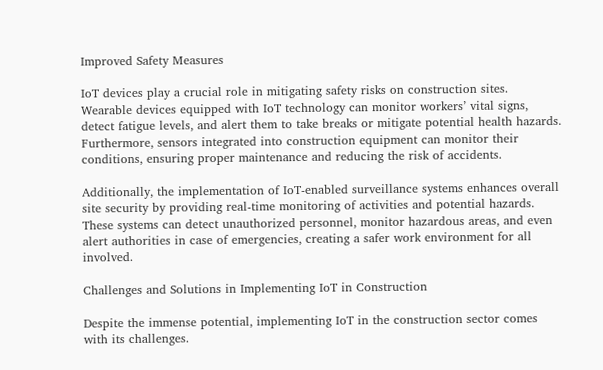Improved Safety Measures

IoT devices play a crucial role in mitigating safety risks on construction sites. Wearable devices equipped with IoT technology can monitor workers’ vital signs, detect fatigue levels, and alert them to take breaks or mitigate potential health hazards. Furthermore, sensors integrated into construction equipment can monitor their conditions, ensuring proper maintenance and reducing the risk of accidents.

Additionally, the implementation of IoT-enabled surveillance systems enhances overall site security by providing real-time monitoring of activities and potential hazards. These systems can detect unauthorized personnel, monitor hazardous areas, and even alert authorities in case of emergencies, creating a safer work environment for all involved.

Challenges and Solutions in Implementing IoT in Construction

Despite the immense potential, implementing IoT in the construction sector comes with its challenges.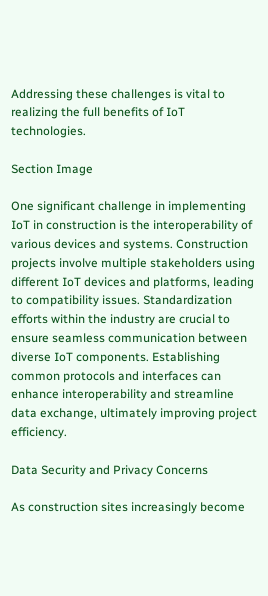Addressing these challenges is vital to realizing the full benefits of IoT technologies.

Section Image

One significant challenge in implementing IoT in construction is the interoperability of various devices and systems. Construction projects involve multiple stakeholders using different IoT devices and platforms, leading to compatibility issues. Standardization efforts within the industry are crucial to ensure seamless communication between diverse IoT components. Establishing common protocols and interfaces can enhance interoperability and streamline data exchange, ultimately improving project efficiency.

Data Security and Privacy Concerns

As construction sites increasingly become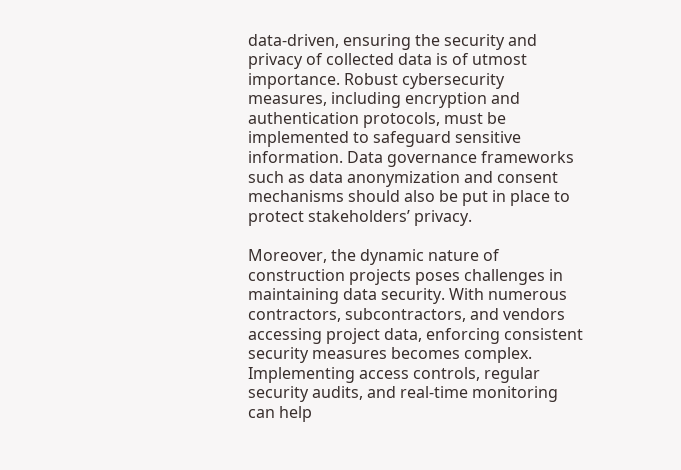data-driven, ensuring the security and privacy of collected data is of utmost importance. Robust cybersecurity measures, including encryption and authentication protocols, must be implemented to safeguard sensitive information. Data governance frameworks such as data anonymization and consent mechanisms should also be put in place to protect stakeholders’ privacy.

Moreover, the dynamic nature of construction projects poses challenges in maintaining data security. With numerous contractors, subcontractors, and vendors accessing project data, enforcing consistent security measures becomes complex. Implementing access controls, regular security audits, and real-time monitoring can help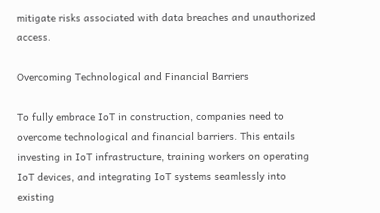mitigate risks associated with data breaches and unauthorized access.

Overcoming Technological and Financial Barriers

To fully embrace IoT in construction, companies need to overcome technological and financial barriers. This entails investing in IoT infrastructure, training workers on operating IoT devices, and integrating IoT systems seamlessly into existing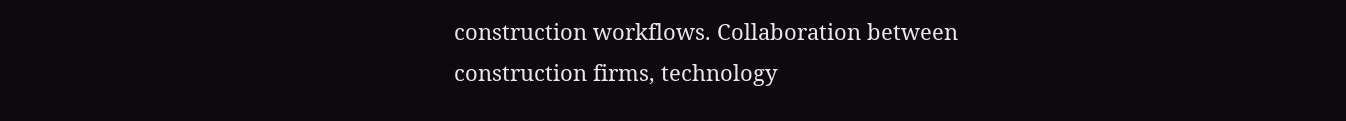construction workflows. Collaboration between construction firms, technology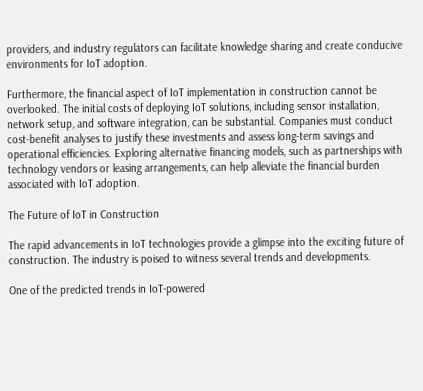providers, and industry regulators can facilitate knowledge sharing and create conducive environments for IoT adoption.

Furthermore, the financial aspect of IoT implementation in construction cannot be overlooked. The initial costs of deploying IoT solutions, including sensor installation, network setup, and software integration, can be substantial. Companies must conduct cost-benefit analyses to justify these investments and assess long-term savings and operational efficiencies. Exploring alternative financing models, such as partnerships with technology vendors or leasing arrangements, can help alleviate the financial burden associated with IoT adoption.

The Future of IoT in Construction

The rapid advancements in IoT technologies provide a glimpse into the exciting future of construction. The industry is poised to witness several trends and developments.

One of the predicted trends in IoT-powered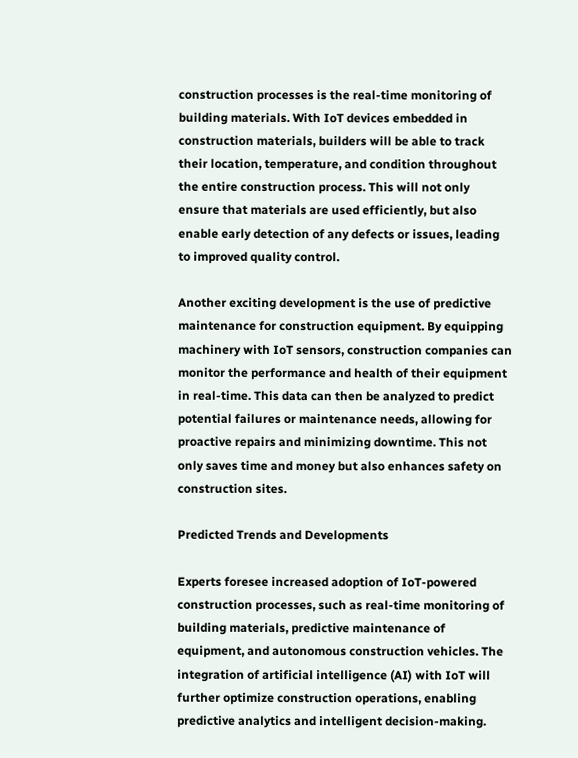construction processes is the real-time monitoring of building materials. With IoT devices embedded in construction materials, builders will be able to track their location, temperature, and condition throughout the entire construction process. This will not only ensure that materials are used efficiently, but also enable early detection of any defects or issues, leading to improved quality control.

Another exciting development is the use of predictive maintenance for construction equipment. By equipping machinery with IoT sensors, construction companies can monitor the performance and health of their equipment in real-time. This data can then be analyzed to predict potential failures or maintenance needs, allowing for proactive repairs and minimizing downtime. This not only saves time and money but also enhances safety on construction sites.

Predicted Trends and Developments

Experts foresee increased adoption of IoT-powered construction processes, such as real-time monitoring of building materials, predictive maintenance of equipment, and autonomous construction vehicles. The integration of artificial intelligence (AI) with IoT will further optimize construction operations, enabling predictive analytics and intelligent decision-making.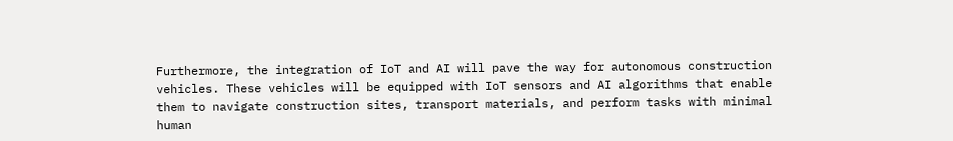Furthermore, the integration of IoT and AI will pave the way for autonomous construction vehicles. These vehicles will be equipped with IoT sensors and AI algorithms that enable them to navigate construction sites, transport materials, and perform tasks with minimal human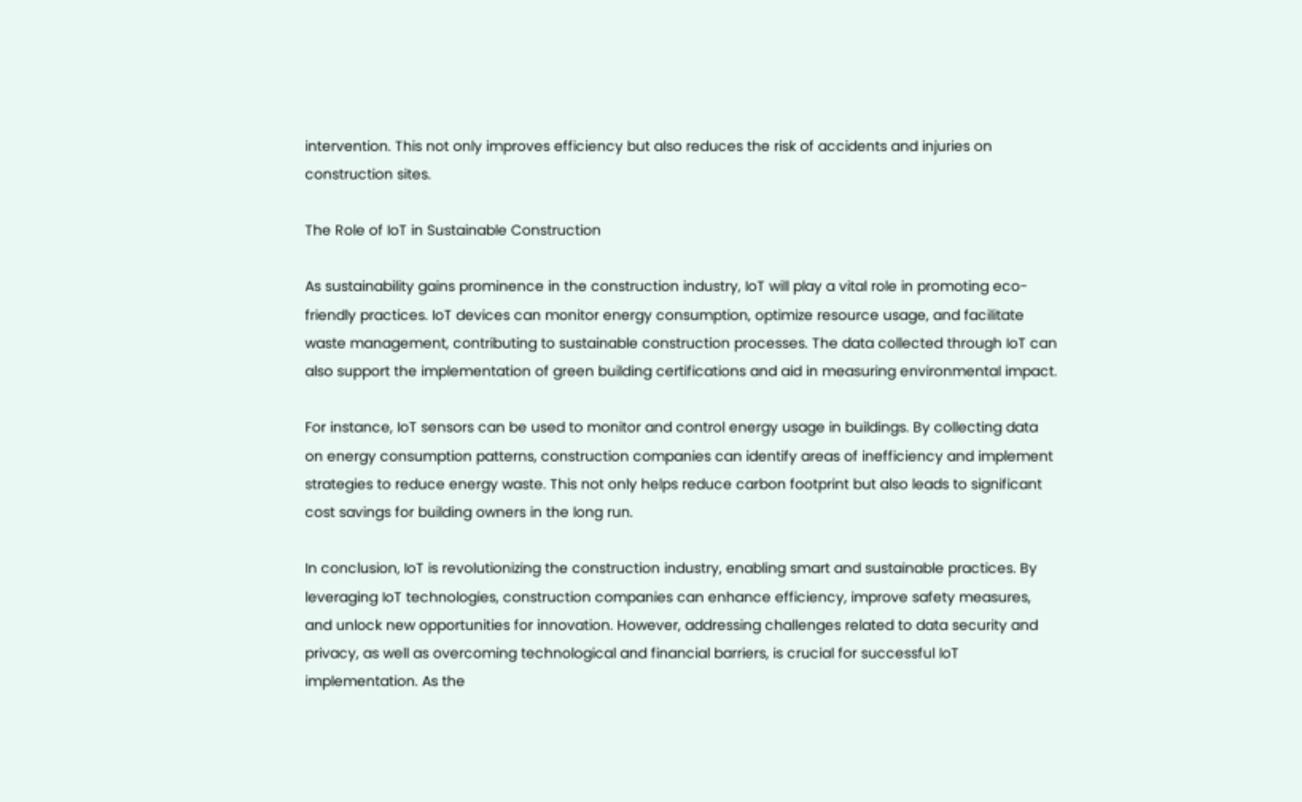intervention. This not only improves efficiency but also reduces the risk of accidents and injuries on construction sites.

The Role of IoT in Sustainable Construction

As sustainability gains prominence in the construction industry, IoT will play a vital role in promoting eco-friendly practices. IoT devices can monitor energy consumption, optimize resource usage, and facilitate waste management, contributing to sustainable construction processes. The data collected through IoT can also support the implementation of green building certifications and aid in measuring environmental impact.

For instance, IoT sensors can be used to monitor and control energy usage in buildings. By collecting data on energy consumption patterns, construction companies can identify areas of inefficiency and implement strategies to reduce energy waste. This not only helps reduce carbon footprint but also leads to significant cost savings for building owners in the long run.

In conclusion, IoT is revolutionizing the construction industry, enabling smart and sustainable practices. By leveraging IoT technologies, construction companies can enhance efficiency, improve safety measures, and unlock new opportunities for innovation. However, addressing challenges related to data security and privacy, as well as overcoming technological and financial barriers, is crucial for successful IoT implementation. As the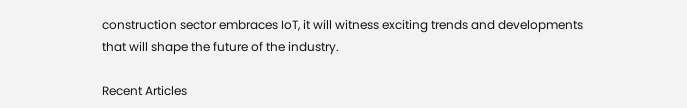construction sector embraces IoT, it will witness exciting trends and developments that will shape the future of the industry.

Recent Articles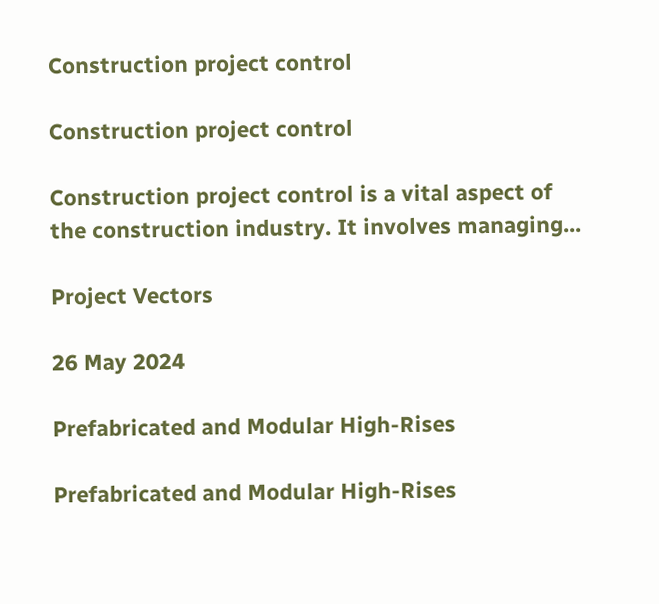Construction project control

Construction project control

Construction project control is a vital aspect of the construction industry. It involves managing...

Project Vectors

26 May 2024

Prefabricated and Modular High-Rises

Prefabricated and Modular High-Rises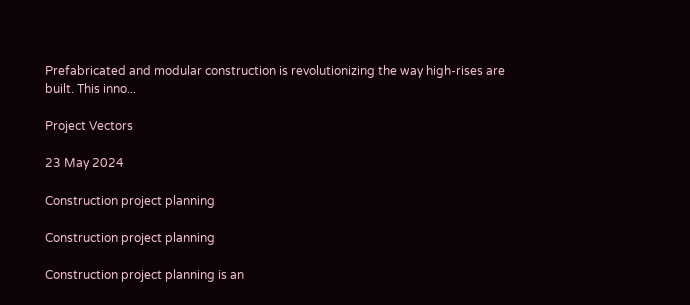Prefabricated and modular construction is revolutionizing the way high-rises are built. This inno...

Project Vectors

23 May 2024

Construction project planning

Construction project planning

Construction project planning is an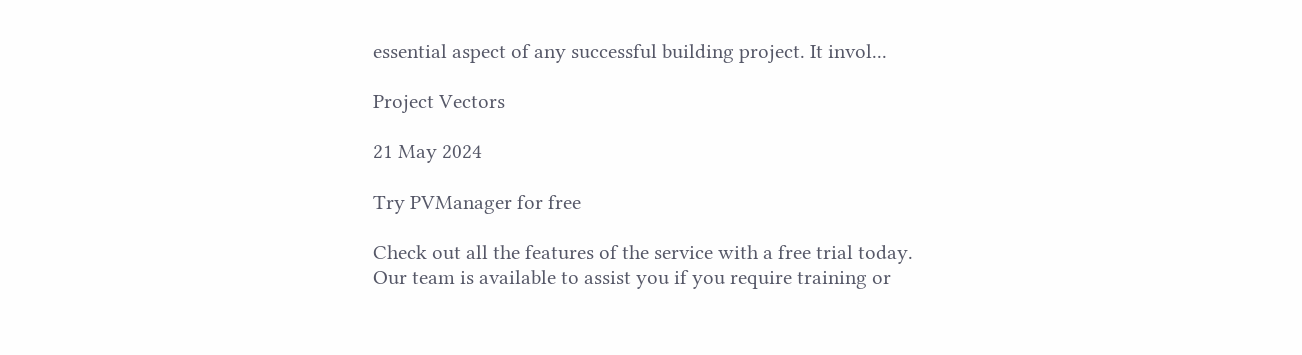essential aspect of any successful building project. It invol...

Project Vectors

21 May 2024

Try PVManager for free

Check out all the features of the service with a free trial today.
Our team is available to assist you if you require training or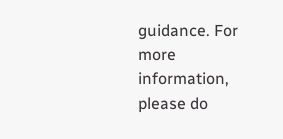guidance. For more information, please do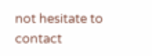not hesitate to contact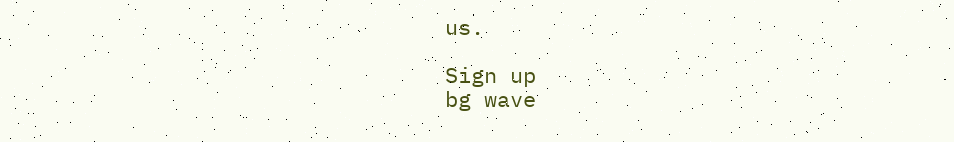us.

Sign up
bg wave